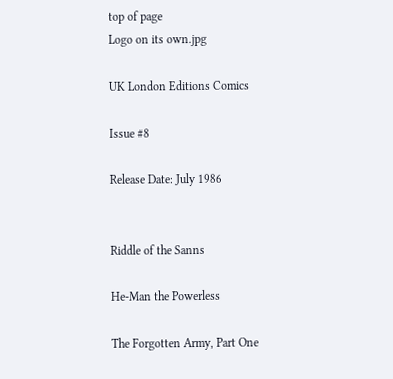top of page
Logo on its own.jpg

UK London Editions Comics

Issue #8

Release Date: July 1986


Riddle of the Sanns

He-Man the Powerless

The Forgotten Army, Part One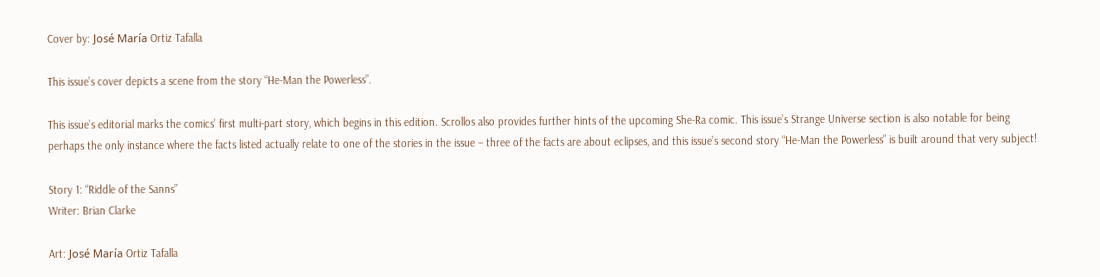Cover by: José María Ortiz Tafalla

This issue’s cover depicts a scene from the story “He-Man the Powerless”.

This issue’s editorial marks the comics’ first multi-part story, which begins in this edition. Scrollos also provides further hints of the upcoming She-Ra comic. This issue’s Strange Universe section is also notable for being perhaps the only instance where the facts listed actually relate to one of the stories in the issue – three of the facts are about eclipses, and this issue’s second story “He-Man the Powerless” is built around that very subject!

Story 1: “Riddle of the Sanns”
Writer: Brian Clarke

Art: José María Ortiz Tafalla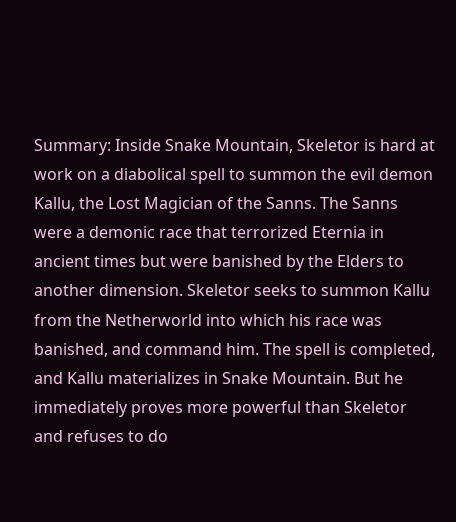Summary: Inside Snake Mountain, Skeletor is hard at work on a diabolical spell to summon the evil demon Kallu, the Lost Magician of the Sanns. The Sanns were a demonic race that terrorized Eternia in ancient times but were banished by the Elders to another dimension. Skeletor seeks to summon Kallu from the Netherworld into which his race was banished, and command him. The spell is completed, and Kallu materializes in Snake Mountain. But he immediately proves more powerful than Skeletor and refuses to do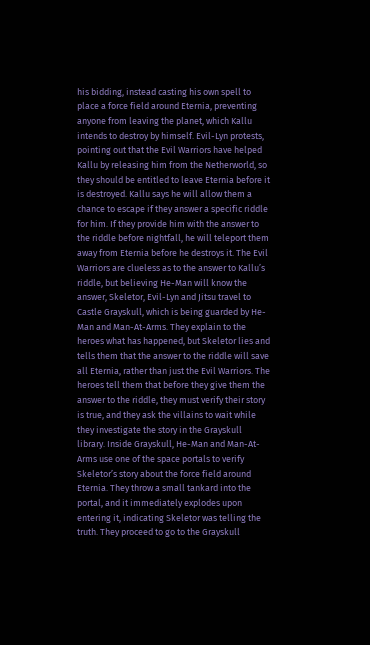his bidding, instead casting his own spell to place a force field around Eternia, preventing anyone from leaving the planet, which Kallu intends to destroy by himself. Evil-Lyn protests, pointing out that the Evil Warriors have helped Kallu by releasing him from the Netherworld, so they should be entitled to leave Eternia before it is destroyed. Kallu says he will allow them a chance to escape if they answer a specific riddle for him. If they provide him with the answer to the riddle before nightfall, he will teleport them away from Eternia before he destroys it. The Evil Warriors are clueless as to the answer to Kallu’s riddle, but believing He-Man will know the answer, Skeletor, Evil-Lyn and Jitsu travel to Castle Grayskull, which is being guarded by He-Man and Man-At-Arms. They explain to the heroes what has happened, but Skeletor lies and tells them that the answer to the riddle will save all Eternia, rather than just the Evil Warriors. The heroes tell them that before they give them the answer to the riddle, they must verify their story is true, and they ask the villains to wait while they investigate the story in the Grayskull library. Inside Grayskull, He-Man and Man-At-Arms use one of the space portals to verify Skeletor’s story about the force field around Eternia. They throw a small tankard into the portal, and it immediately explodes upon entering it, indicating Skeletor was telling the truth. They proceed to go to the Grayskull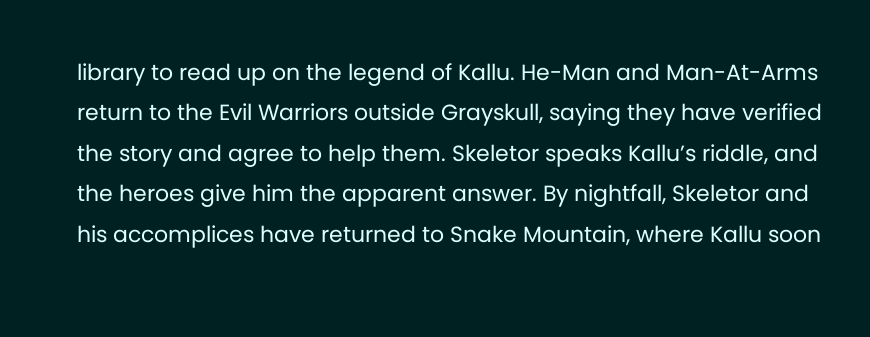library to read up on the legend of Kallu. He-Man and Man-At-Arms return to the Evil Warriors outside Grayskull, saying they have verified the story and agree to help them. Skeletor speaks Kallu’s riddle, and the heroes give him the apparent answer. By nightfall, Skeletor and his accomplices have returned to Snake Mountain, where Kallu soon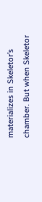materializes in Skeletor’s chamber. But when Skeletor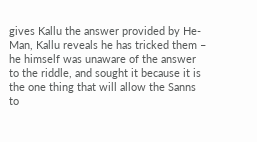gives Kallu the answer provided by He-Man, Kallu reveals he has tricked them – he himself was unaware of the answer to the riddle, and sought it because it is the one thing that will allow the Sanns to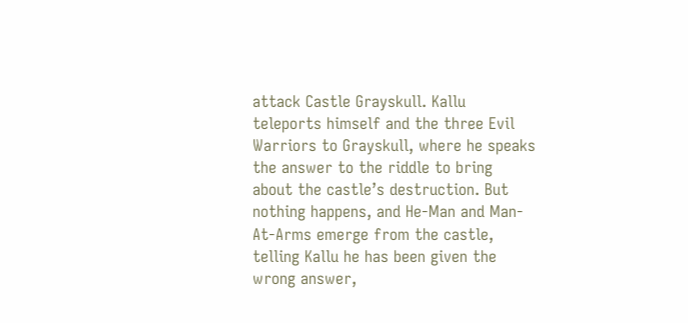attack Castle Grayskull. Kallu teleports himself and the three Evil Warriors to Grayskull, where he speaks the answer to the riddle to bring about the castle’s destruction. But nothing happens, and He-Man and Man-At-Arms emerge from the castle, telling Kallu he has been given the wrong answer,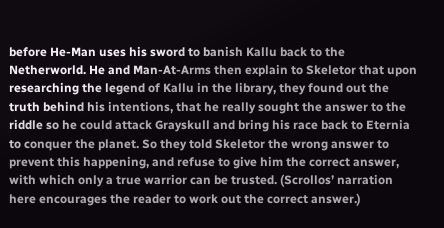before He-Man uses his sword to banish Kallu back to the Netherworld. He and Man-At-Arms then explain to Skeletor that upon researching the legend of Kallu in the library, they found out the truth behind his intentions, that he really sought the answer to the riddle so he could attack Grayskull and bring his race back to Eternia to conquer the planet. So they told Skeletor the wrong answer to prevent this happening, and refuse to give him the correct answer, with which only a true warrior can be trusted. (Scrollos’ narration here encourages the reader to work out the correct answer.)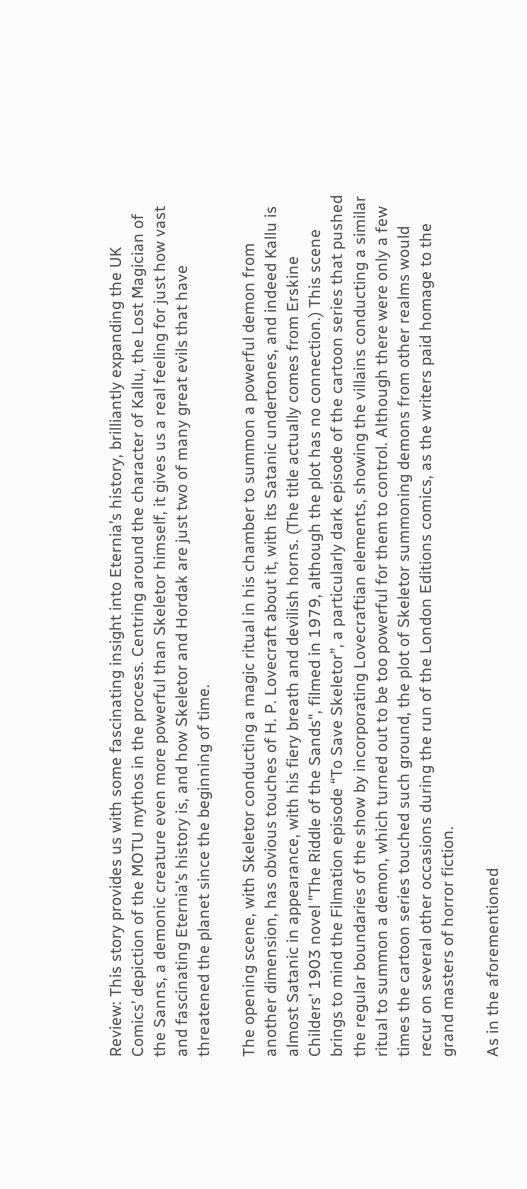Review: This story provides us with some fascinating insight into Eternia’s history, brilliantly expanding the UK Comics’ depiction of the MOTU mythos in the process. Centring around the character of Kallu, the Lost Magician of the Sanns, a demonic creature even more powerful than Skeletor himself, it gives us a real feeling for just how vast and fascinating Eternia’s history is, and how Skeletor and Hordak are just two of many great evils that have threatened the planet since the beginning of time.

The opening scene, with Skeletor conducting a magic ritual in his chamber to summon a powerful demon from another dimension, has obvious touches of H. P. Lovecraft about it, with its Satanic undertones, and indeed Kallu is almost Satanic in appearance, with his fiery breath and devilish horns. (The title actually comes from Erskine Childers' 1903 novel "The Riddle of the Sands", filmed in 1979, although the plot has no connection.) This scene brings to mind the Filmation episode “To Save Skeletor”, a particularly dark episode of the cartoon series that pushed the regular boundaries of the show by incorporating Lovecraftian elements, showing the villains conducting a similar ritual to summon a demon, which turned out to be too powerful for them to control. Although there were only a few times the cartoon series touched such ground, the plot of Skeletor summoning demons from other realms would recur on several other occasions during the run of the London Editions comics, as the writers paid homage to the grand masters of horror fiction.

As in the aforementioned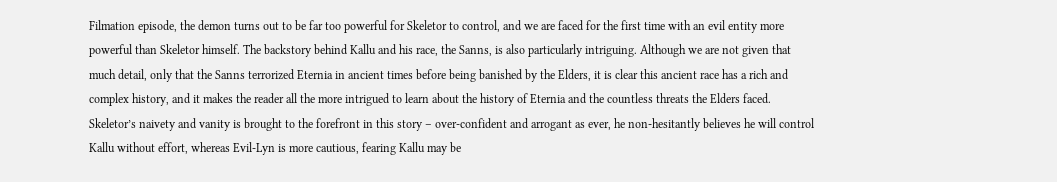Filmation episode, the demon turns out to be far too powerful for Skeletor to control, and we are faced for the first time with an evil entity more powerful than Skeletor himself. The backstory behind Kallu and his race, the Sanns, is also particularly intriguing. Although we are not given that much detail, only that the Sanns terrorized Eternia in ancient times before being banished by the Elders, it is clear this ancient race has a rich and complex history, and it makes the reader all the more intrigued to learn about the history of Eternia and the countless threats the Elders faced. Skeletor’s naivety and vanity is brought to the forefront in this story – over-confident and arrogant as ever, he non-hesitantly believes he will control Kallu without effort, whereas Evil-Lyn is more cautious, fearing Kallu may be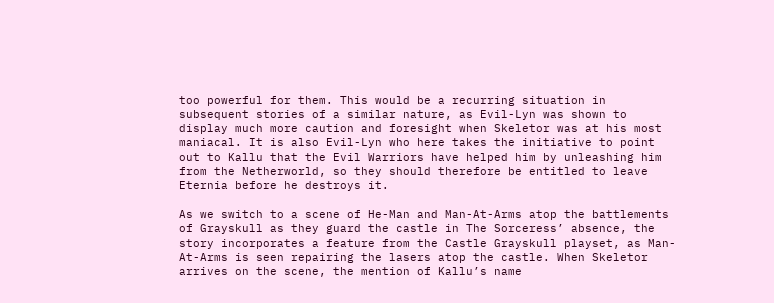too powerful for them. This would be a recurring situation in subsequent stories of a similar nature, as Evil-Lyn was shown to display much more caution and foresight when Skeletor was at his most maniacal. It is also Evil-Lyn who here takes the initiative to point out to Kallu that the Evil Warriors have helped him by unleashing him from the Netherworld, so they should therefore be entitled to leave Eternia before he destroys it.

As we switch to a scene of He-Man and Man-At-Arms atop the battlements of Grayskull as they guard the castle in The Sorceress’ absence, the story incorporates a feature from the Castle Grayskull playset, as Man-At-Arms is seen repairing the lasers atop the castle. When Skeletor arrives on the scene, the mention of Kallu’s name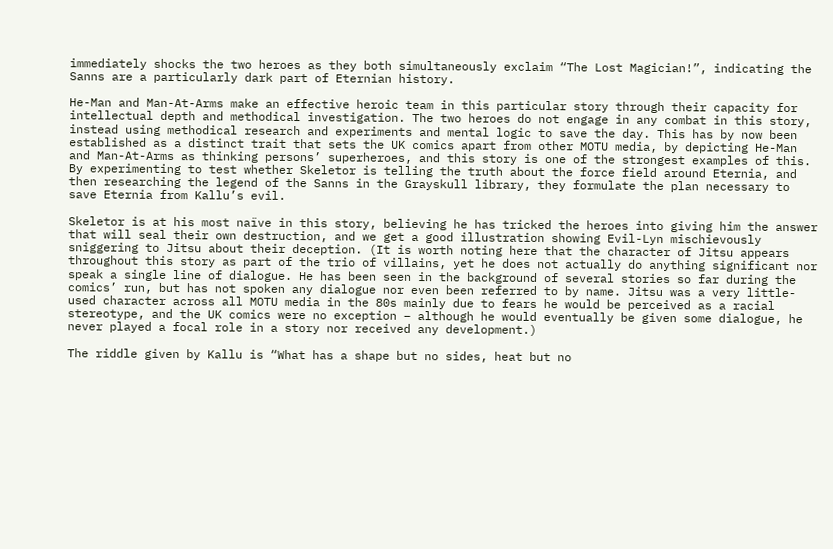immediately shocks the two heroes as they both simultaneously exclaim “The Lost Magician!”, indicating the Sanns are a particularly dark part of Eternian history.

He-Man and Man-At-Arms make an effective heroic team in this particular story through their capacity for intellectual depth and methodical investigation. The two heroes do not engage in any combat in this story, instead using methodical research and experiments and mental logic to save the day. This has by now been established as a distinct trait that sets the UK comics apart from other MOTU media, by depicting He-Man and Man-At-Arms as thinking persons’ superheroes, and this story is one of the strongest examples of this. By experimenting to test whether Skeletor is telling the truth about the force field around Eternia, and then researching the legend of the Sanns in the Grayskull library, they formulate the plan necessary to save Eternia from Kallu’s evil.

Skeletor is at his most naïve in this story, believing he has tricked the heroes into giving him the answer that will seal their own destruction, and we get a good illustration showing Evil-Lyn mischievously sniggering to Jitsu about their deception. (It is worth noting here that the character of Jitsu appears throughout this story as part of the trio of villains, yet he does not actually do anything significant nor speak a single line of dialogue. He has been seen in the background of several stories so far during the comics’ run, but has not spoken any dialogue nor even been referred to by name. Jitsu was a very little-used character across all MOTU media in the 80s mainly due to fears he would be perceived as a racial stereotype, and the UK comics were no exception – although he would eventually be given some dialogue, he never played a focal role in a story nor received any development.)

The riddle given by Kallu is “What has a shape but no sides, heat but no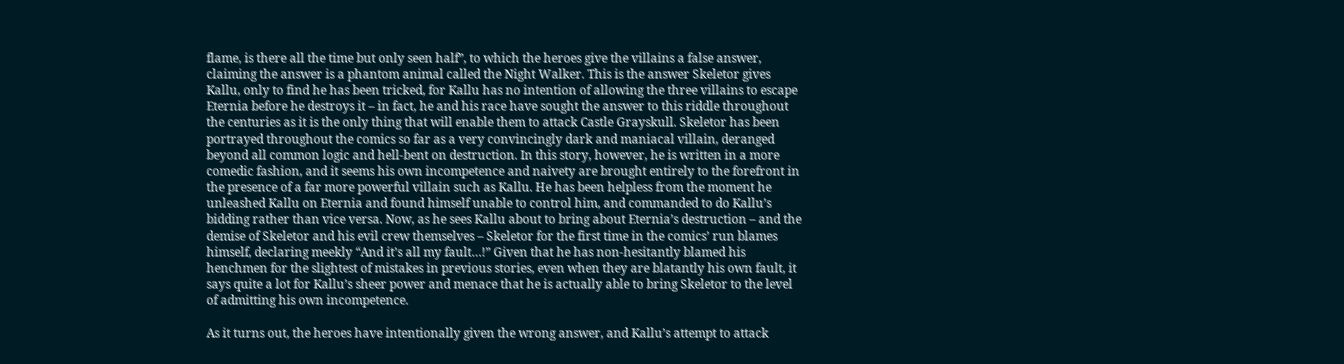flame, is there all the time but only seen half”, to which the heroes give the villains a false answer, claiming the answer is a phantom animal called the Night Walker. This is the answer Skeletor gives Kallu, only to find he has been tricked, for Kallu has no intention of allowing the three villains to escape Eternia before he destroys it – in fact, he and his race have sought the answer to this riddle throughout the centuries as it is the only thing that will enable them to attack Castle Grayskull. Skeletor has been portrayed throughout the comics so far as a very convincingly dark and maniacal villain, deranged beyond all common logic and hell-bent on destruction. In this story, however, he is written in a more comedic fashion, and it seems his own incompetence and naivety are brought entirely to the forefront in the presence of a far more powerful villain such as Kallu. He has been helpless from the moment he unleashed Kallu on Eternia and found himself unable to control him, and commanded to do Kallu’s bidding rather than vice versa. Now, as he sees Kallu about to bring about Eternia’s destruction – and the demise of Skeletor and his evil crew themselves – Skeletor for the first time in the comics’ run blames himself, declaring meekly “And it’s all my fault…!” Given that he has non-hesitantly blamed his henchmen for the slightest of mistakes in previous stories, even when they are blatantly his own fault, it says quite a lot for Kallu’s sheer power and menace that he is actually able to bring Skeletor to the level of admitting his own incompetence.

As it turns out, the heroes have intentionally given the wrong answer, and Kallu’s attempt to attack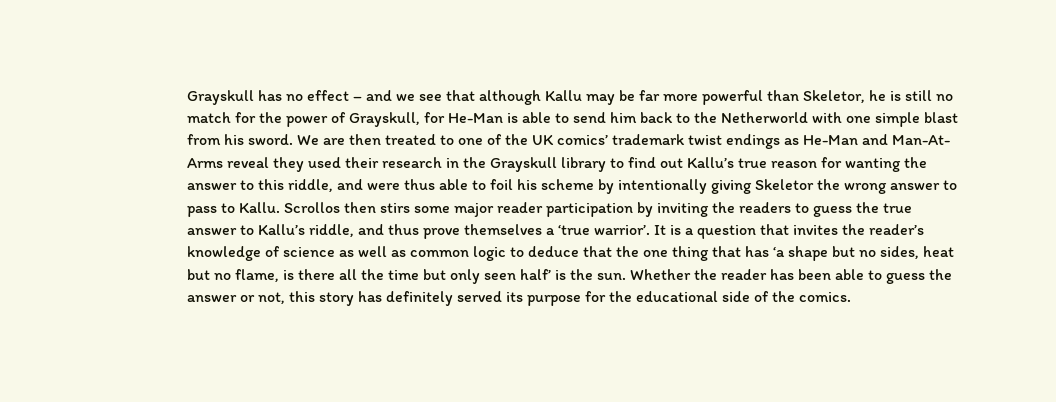Grayskull has no effect – and we see that although Kallu may be far more powerful than Skeletor, he is still no match for the power of Grayskull, for He-Man is able to send him back to the Netherworld with one simple blast from his sword. We are then treated to one of the UK comics’ trademark twist endings as He-Man and Man-At-Arms reveal they used their research in the Grayskull library to find out Kallu’s true reason for wanting the answer to this riddle, and were thus able to foil his scheme by intentionally giving Skeletor the wrong answer to pass to Kallu. Scrollos then stirs some major reader participation by inviting the readers to guess the true answer to Kallu’s riddle, and thus prove themselves a ‘true warrior’. It is a question that invites the reader’s knowledge of science as well as common logic to deduce that the one thing that has ‘a shape but no sides, heat but no flame, is there all the time but only seen half’ is the sun. Whether the reader has been able to guess the answer or not, this story has definitely served its purpose for the educational side of the comics.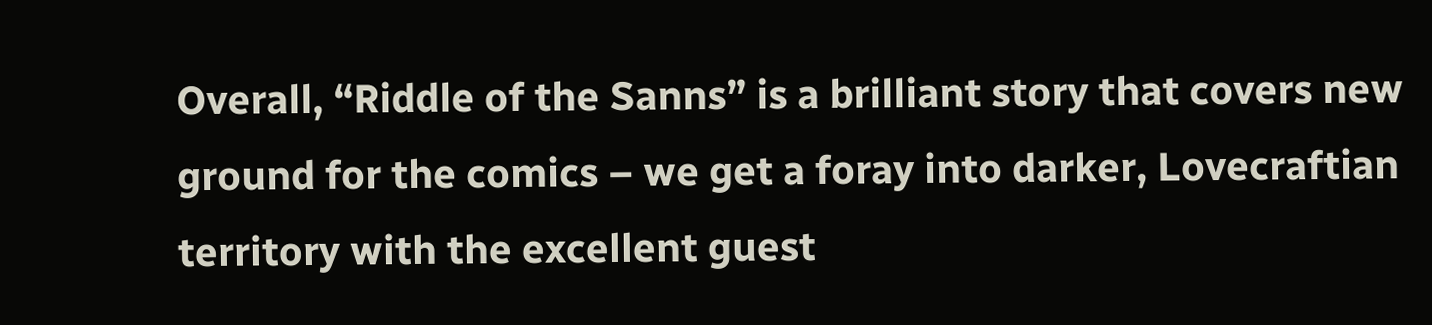Overall, “Riddle of the Sanns” is a brilliant story that covers new ground for the comics – we get a foray into darker, Lovecraftian territory with the excellent guest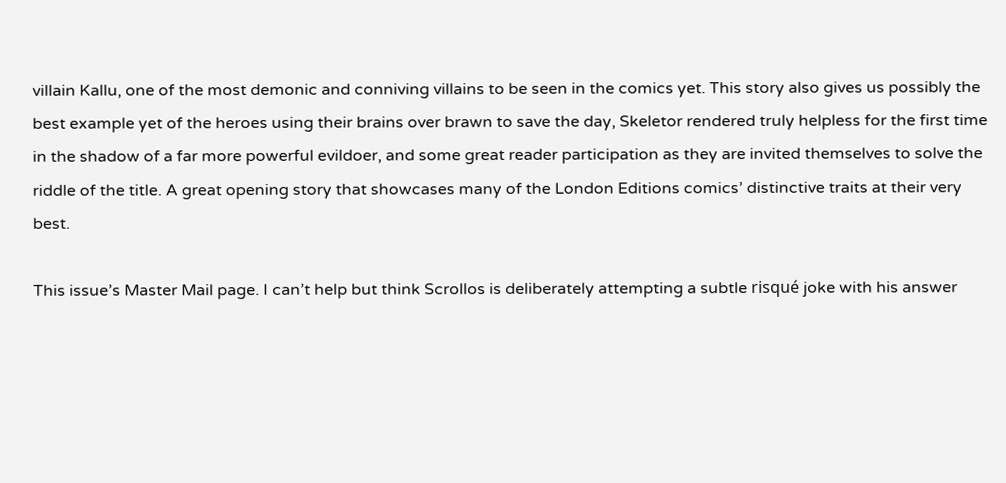villain Kallu, one of the most demonic and conniving villains to be seen in the comics yet. This story also gives us possibly the best example yet of the heroes using their brains over brawn to save the day, Skeletor rendered truly helpless for the first time in the shadow of a far more powerful evildoer, and some great reader participation as they are invited themselves to solve the riddle of the title. A great opening story that showcases many of the London Editions comics’ distinctive traits at their very best.

This issue’s Master Mail page. I can’t help but think Scrollos is deliberately attempting a subtle risqué joke with his answer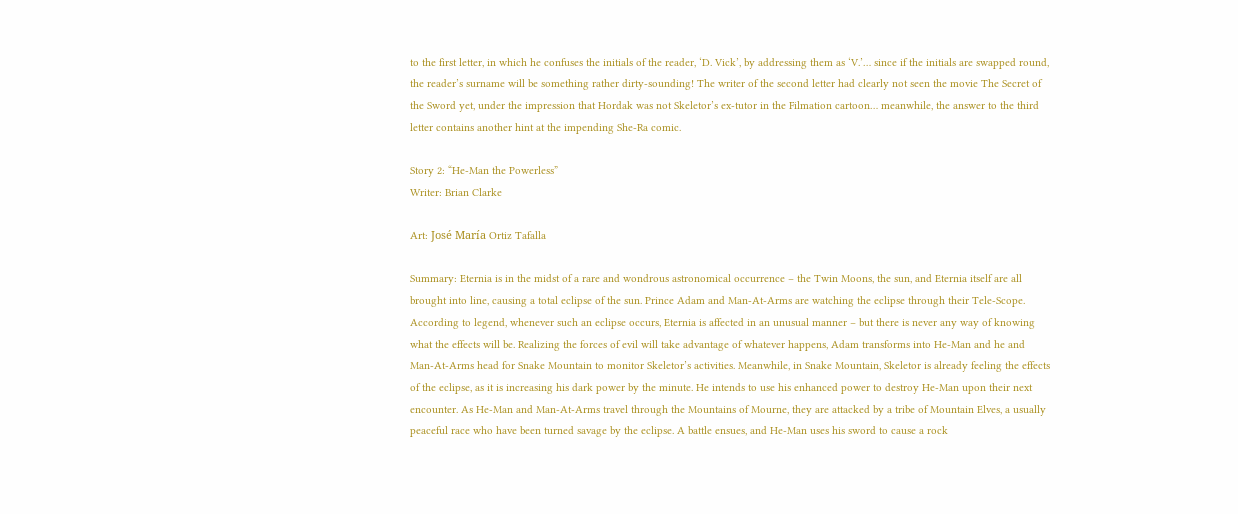to the first letter, in which he confuses the initials of the reader, ‘D. Vick’, by addressing them as ‘V.’… since if the initials are swapped round, the reader’s surname will be something rather dirty-sounding! The writer of the second letter had clearly not seen the movie The Secret of the Sword yet, under the impression that Hordak was not Skeletor’s ex-tutor in the Filmation cartoon… meanwhile, the answer to the third letter contains another hint at the impending She-Ra comic.

Story 2: “He-Man the Powerless”
Writer: Brian Clarke

Art: José María Ortiz Tafalla

Summary: Eternia is in the midst of a rare and wondrous astronomical occurrence – the Twin Moons, the sun, and Eternia itself are all brought into line, causing a total eclipse of the sun. Prince Adam and Man-At-Arms are watching the eclipse through their Tele-Scope. According to legend, whenever such an eclipse occurs, Eternia is affected in an unusual manner – but there is never any way of knowing what the effects will be. Realizing the forces of evil will take advantage of whatever happens, Adam transforms into He-Man and he and Man-At-Arms head for Snake Mountain to monitor Skeletor’s activities. Meanwhile, in Snake Mountain, Skeletor is already feeling the effects of the eclipse, as it is increasing his dark power by the minute. He intends to use his enhanced power to destroy He-Man upon their next encounter. As He-Man and Man-At-Arms travel through the Mountains of Mourne, they are attacked by a tribe of Mountain Elves, a usually peaceful race who have been turned savage by the eclipse. A battle ensues, and He-Man uses his sword to cause a rock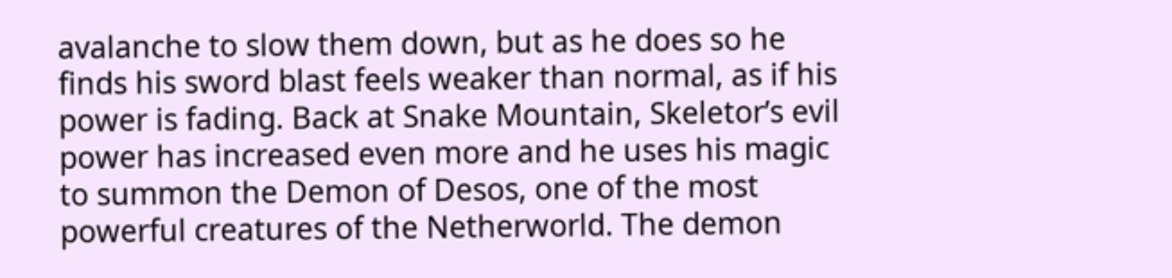avalanche to slow them down, but as he does so he finds his sword blast feels weaker than normal, as if his power is fading. Back at Snake Mountain, Skeletor’s evil power has increased even more and he uses his magic to summon the Demon of Desos, one of the most powerful creatures of the Netherworld. The demon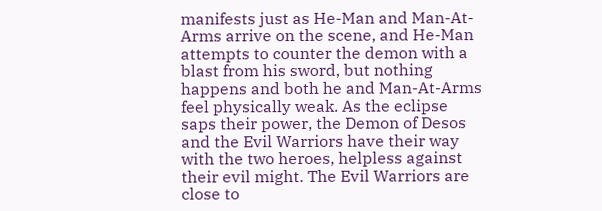manifests just as He-Man and Man-At-Arms arrive on the scene, and He-Man attempts to counter the demon with a blast from his sword, but nothing happens and both he and Man-At-Arms feel physically weak. As the eclipse saps their power, the Demon of Desos and the Evil Warriors have their way with the two heroes, helpless against their evil might. The Evil Warriors are close to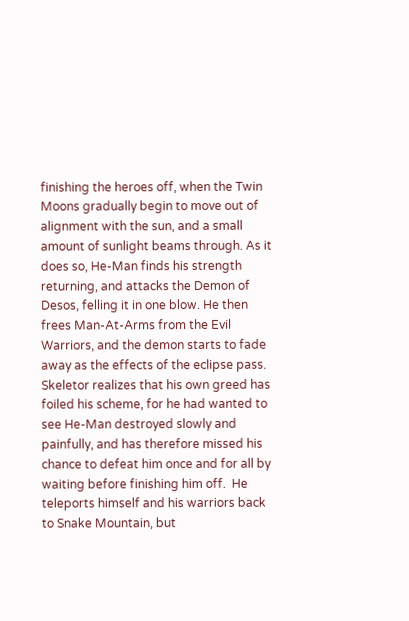finishing the heroes off, when the Twin Moons gradually begin to move out of alignment with the sun, and a small amount of sunlight beams through. As it does so, He-Man finds his strength returning, and attacks the Demon of Desos, felling it in one blow. He then frees Man-At-Arms from the Evil Warriors, and the demon starts to fade away as the effects of the eclipse pass. Skeletor realizes that his own greed has foiled his scheme, for he had wanted to see He-Man destroyed slowly and painfully, and has therefore missed his chance to defeat him once and for all by waiting before finishing him off.  He teleports himself and his warriors back to Snake Mountain, but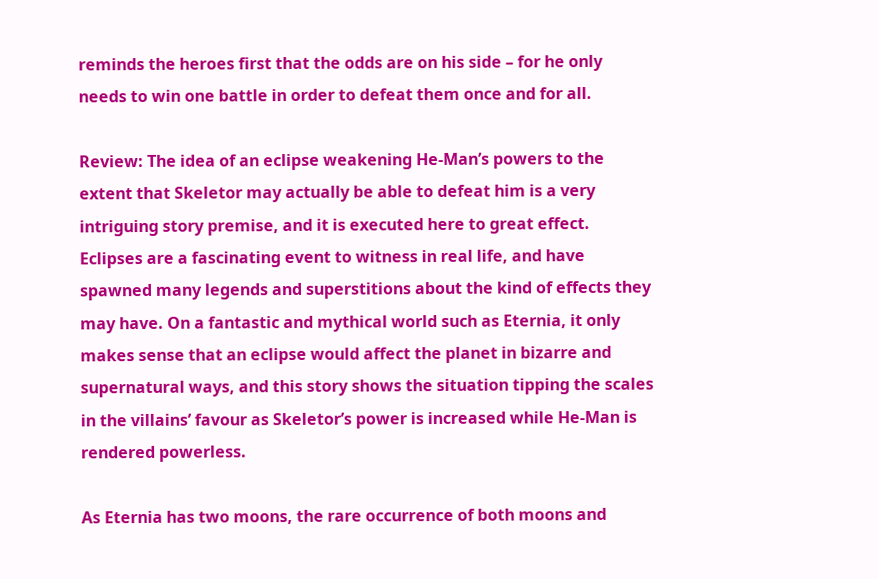reminds the heroes first that the odds are on his side – for he only needs to win one battle in order to defeat them once and for all.

Review: The idea of an eclipse weakening He-Man’s powers to the extent that Skeletor may actually be able to defeat him is a very intriguing story premise, and it is executed here to great effect. Eclipses are a fascinating event to witness in real life, and have spawned many legends and superstitions about the kind of effects they may have. On a fantastic and mythical world such as Eternia, it only makes sense that an eclipse would affect the planet in bizarre and supernatural ways, and this story shows the situation tipping the scales in the villains’ favour as Skeletor’s power is increased while He-Man is rendered powerless.

As Eternia has two moons, the rare occurrence of both moons and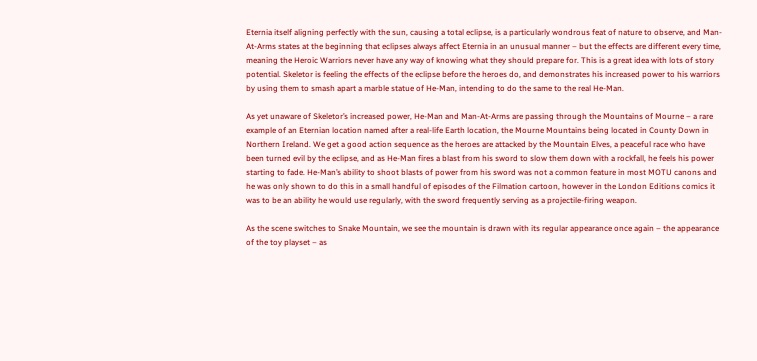Eternia itself aligning perfectly with the sun, causing a total eclipse, is a particularly wondrous feat of nature to observe, and Man-At-Arms states at the beginning that eclipses always affect Eternia in an unusual manner – but the effects are different every time, meaning the Heroic Warriors never have any way of knowing what they should prepare for. This is a great idea with lots of story potential. Skeletor is feeling the effects of the eclipse before the heroes do, and demonstrates his increased power to his warriors by using them to smash apart a marble statue of He-Man, intending to do the same to the real He-Man.

As yet unaware of Skeletor’s increased power, He-Man and Man-At-Arms are passing through the Mountains of Mourne – a rare example of an Eternian location named after a real-life Earth location, the Mourne Mountains being located in County Down in Northern Ireland. We get a good action sequence as the heroes are attacked by the Mountain Elves, a peaceful race who have been turned evil by the eclipse, and as He-Man fires a blast from his sword to slow them down with a rockfall, he feels his power starting to fade. He-Man’s ability to shoot blasts of power from his sword was not a common feature in most MOTU canons and he was only shown to do this in a small handful of episodes of the Filmation cartoon, however in the London Editions comics it was to be an ability he would use regularly, with the sword frequently serving as a projectile-firing weapon.

As the scene switches to Snake Mountain, we see the mountain is drawn with its regular appearance once again – the appearance of the toy playset – as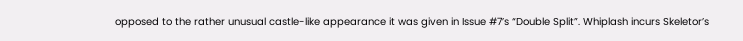opposed to the rather unusual castle-like appearance it was given in Issue #7’s “Double Split”. Whiplash incurs Skeletor’s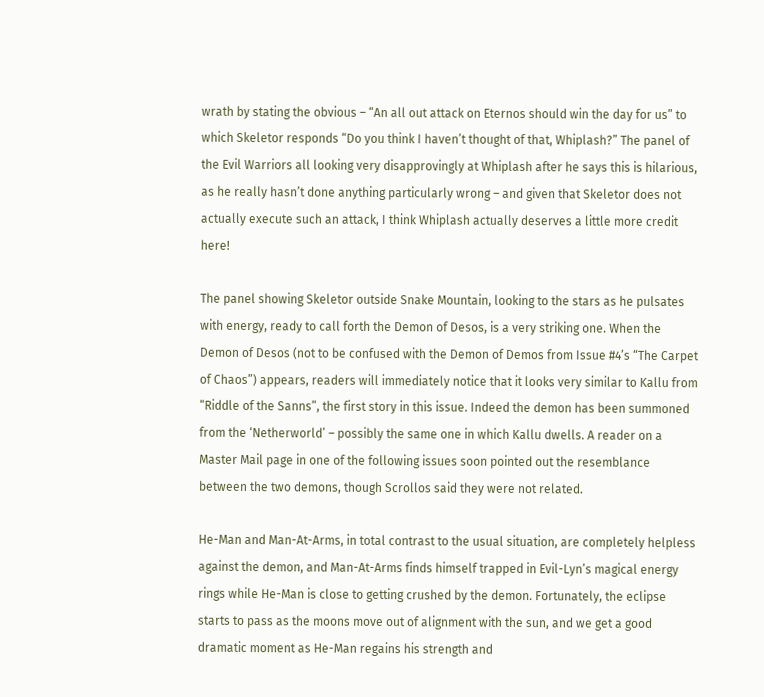wrath by stating the obvious – “An all out attack on Eternos should win the day for us” to which Skeletor responds “Do you think I haven’t thought of that, Whiplash?” The panel of the Evil Warriors all looking very disapprovingly at Whiplash after he says this is hilarious, as he really hasn’t done anything particularly wrong – and given that Skeletor does not actually execute such an attack, I think Whiplash actually deserves a little more credit here!

The panel showing Skeletor outside Snake Mountain, looking to the stars as he pulsates with energy, ready to call forth the Demon of Desos, is a very striking one. When the Demon of Desos (not to be confused with the Demon of Demos from Issue #4’s “The Carpet of Chaos”) appears, readers will immediately notice that it looks very similar to Kallu from “Riddle of the Sanns”, the first story in this issue. Indeed the demon has been summoned from the ‘Netherworld’ – possibly the same one in which Kallu dwells. A reader on a Master Mail page in one of the following issues soon pointed out the resemblance between the two demons, though Scrollos said they were not related.

He-Man and Man-At-Arms, in total contrast to the usual situation, are completely helpless against the demon, and Man-At-Arms finds himself trapped in Evil-Lyn’s magical energy rings while He-Man is close to getting crushed by the demon. Fortunately, the eclipse starts to pass as the moons move out of alignment with the sun, and we get a good dramatic moment as He-Man regains his strength and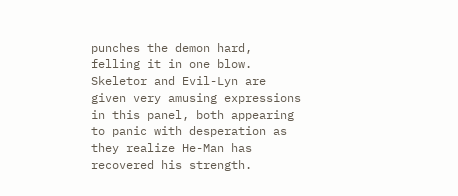punches the demon hard, felling it in one blow. Skeletor and Evil-Lyn are given very amusing expressions in this panel, both appearing to panic with desperation as they realize He-Man has recovered his strength.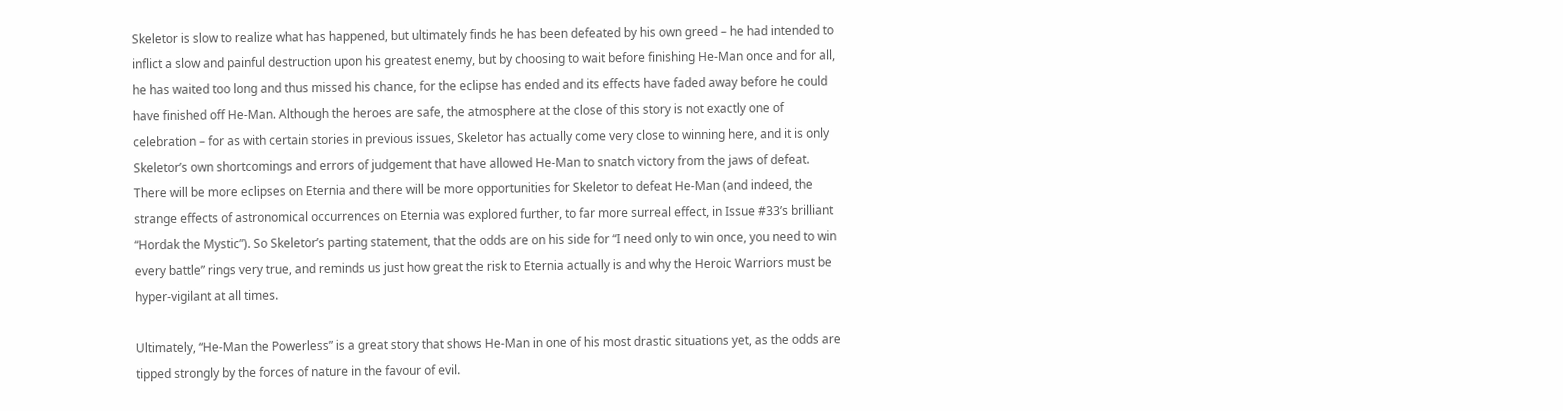Skeletor is slow to realize what has happened, but ultimately finds he has been defeated by his own greed – he had intended to inflict a slow and painful destruction upon his greatest enemy, but by choosing to wait before finishing He-Man once and for all, he has waited too long and thus missed his chance, for the eclipse has ended and its effects have faded away before he could have finished off He-Man. Although the heroes are safe, the atmosphere at the close of this story is not exactly one of celebration – for as with certain stories in previous issues, Skeletor has actually come very close to winning here, and it is only Skeletor’s own shortcomings and errors of judgement that have allowed He-Man to snatch victory from the jaws of defeat. There will be more eclipses on Eternia and there will be more opportunities for Skeletor to defeat He-Man (and indeed, the strange effects of astronomical occurrences on Eternia was explored further, to far more surreal effect, in Issue #33’s brilliant “Hordak the Mystic”). So Skeletor’s parting statement, that the odds are on his side for “I need only to win once, you need to win every battle” rings very true, and reminds us just how great the risk to Eternia actually is and why the Heroic Warriors must be hyper-vigilant at all times.

Ultimately, “He-Man the Powerless” is a great story that shows He-Man in one of his most drastic situations yet, as the odds are tipped strongly by the forces of nature in the favour of evil.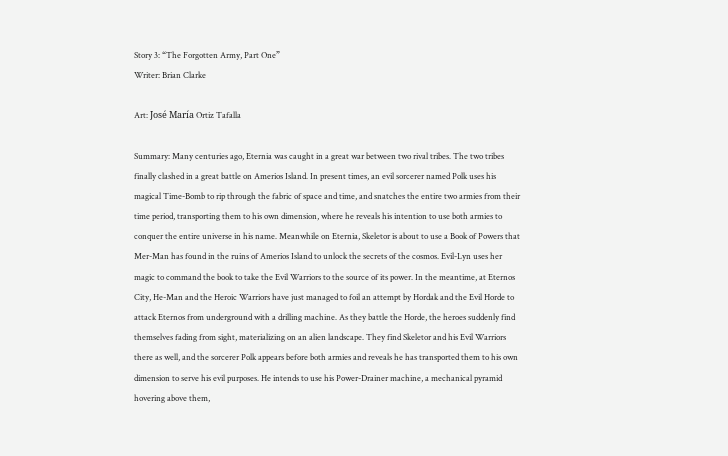Story 3: “The Forgotten Army, Part One”
Writer: Brian Clarke

Art: José María Ortiz Tafalla

Summary: Many centuries ago, Eternia was caught in a great war between two rival tribes. The two tribes finally clashed in a great battle on Amerios Island. In present times, an evil sorcerer named Polk uses his magical Time-Bomb to rip through the fabric of space and time, and snatches the entire two armies from their time period, transporting them to his own dimension, where he reveals his intention to use both armies to conquer the entire universe in his name. Meanwhile on Eternia, Skeletor is about to use a Book of Powers that Mer-Man has found in the ruins of Amerios Island to unlock the secrets of the cosmos. Evil-Lyn uses her magic to command the book to take the Evil Warriors to the source of its power. In the meantime, at Eternos City, He-Man and the Heroic Warriors have just managed to foil an attempt by Hordak and the Evil Horde to attack Eternos from underground with a drilling machine. As they battle the Horde, the heroes suddenly find themselves fading from sight, materializing on an alien landscape. They find Skeletor and his Evil Warriors there as well, and the sorcerer Polk appears before both armies and reveals he has transported them to his own dimension to serve his evil purposes. He intends to use his Power-Drainer machine, a mechanical pyramid hovering above them,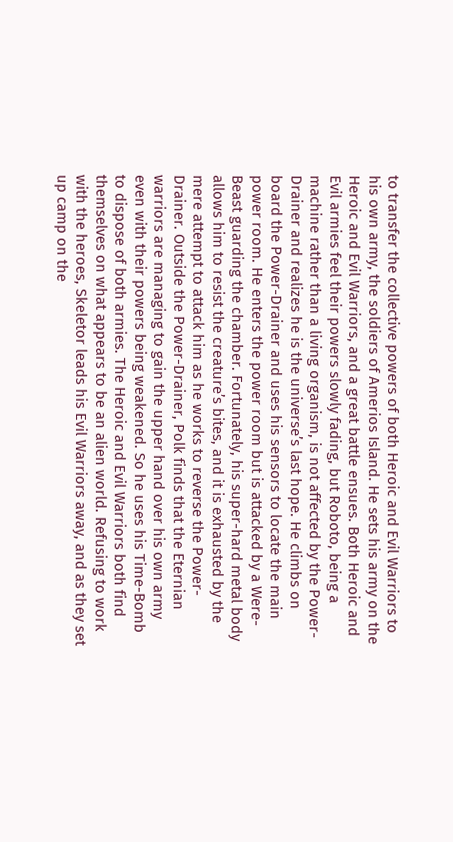to transfer the collective powers of both Heroic and Evil Warriors to his own army, the soldiers of Amerios Island. He sets his army on the Heroic and Evil Warriors, and a great battle ensues. Both Heroic and Evil armies feel their powers slowly fading, but Roboto, being a machine rather than a living organism, is not affected by the Power-Drainer and realizes he is the universe’s last hope. He climbs on board the Power-Drainer and uses his sensors to locate the main power room. He enters the power room but is attacked by a Were-Beast guarding the chamber. Fortunately, his super-hard metal body allows him to resist the creature’s bites, and it is exhausted by the mere attempt to attack him as he works to reverse the Power-Drainer. Outside the Power-Drainer, Polk finds that the Eternian warriors are managing to gain the upper hand over his own army even with their powers being weakened. So he uses his Time-Bomb to dispose of both armies. The Heroic and Evil Warriors both find themselves on what appears to be an alien world. Refusing to work with the heroes, Skeletor leads his Evil Warriors away, and as they set up camp on the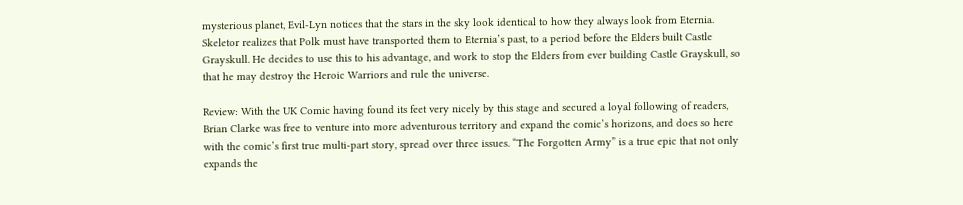mysterious planet, Evil-Lyn notices that the stars in the sky look identical to how they always look from Eternia. Skeletor realizes that Polk must have transported them to Eternia’s past, to a period before the Elders built Castle Grayskull. He decides to use this to his advantage, and work to stop the Elders from ever building Castle Grayskull, so that he may destroy the Heroic Warriors and rule the universe.

Review: With the UK Comic having found its feet very nicely by this stage and secured a loyal following of readers, Brian Clarke was free to venture into more adventurous territory and expand the comic’s horizons, and does so here with the comic’s first true multi-part story, spread over three issues. “The Forgotten Army” is a true epic that not only expands the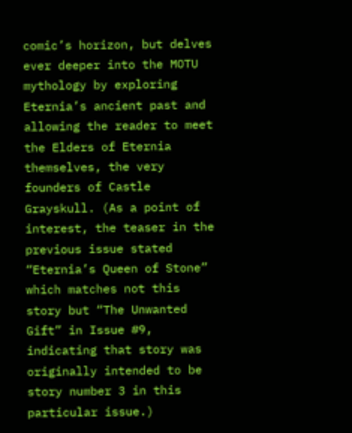comic’s horizon, but delves ever deeper into the MOTU mythology by exploring Eternia’s ancient past and allowing the reader to meet the Elders of Eternia themselves, the very founders of Castle Grayskull. (As a point of interest, the teaser in the previous issue stated “Eternia’s Queen of Stone” which matches not this story but “The Unwanted Gift” in Issue #9, indicating that story was originally intended to be story number 3 in this particular issue.)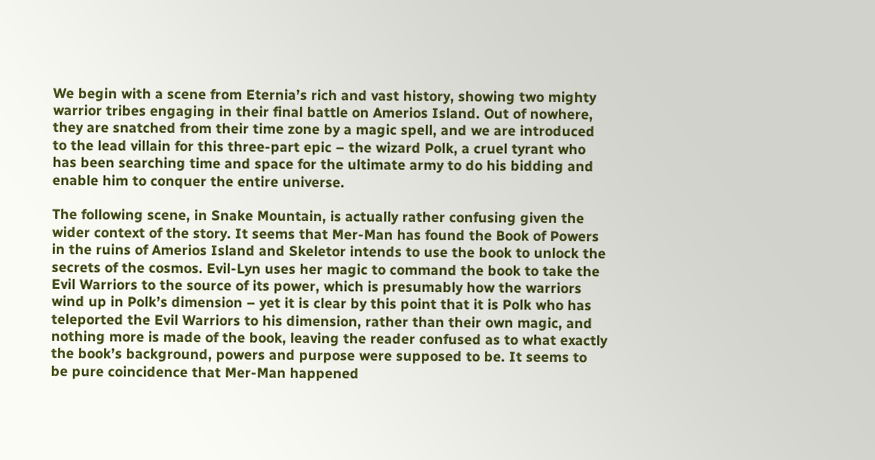We begin with a scene from Eternia’s rich and vast history, showing two mighty warrior tribes engaging in their final battle on Amerios Island. Out of nowhere, they are snatched from their time zone by a magic spell, and we are introduced to the lead villain for this three-part epic – the wizard Polk, a cruel tyrant who has been searching time and space for the ultimate army to do his bidding and enable him to conquer the entire universe.

The following scene, in Snake Mountain, is actually rather confusing given the wider context of the story. It seems that Mer-Man has found the Book of Powers in the ruins of Amerios Island and Skeletor intends to use the book to unlock the secrets of the cosmos. Evil-Lyn uses her magic to command the book to take the Evil Warriors to the source of its power, which is presumably how the warriors wind up in Polk’s dimension – yet it is clear by this point that it is Polk who has teleported the Evil Warriors to his dimension, rather than their own magic, and nothing more is made of the book, leaving the reader confused as to what exactly the book’s background, powers and purpose were supposed to be. It seems to be pure coincidence that Mer-Man happened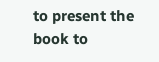to present the book to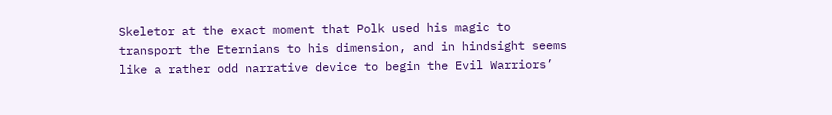Skeletor at the exact moment that Polk used his magic to transport the Eternians to his dimension, and in hindsight seems like a rather odd narrative device to begin the Evil Warriors’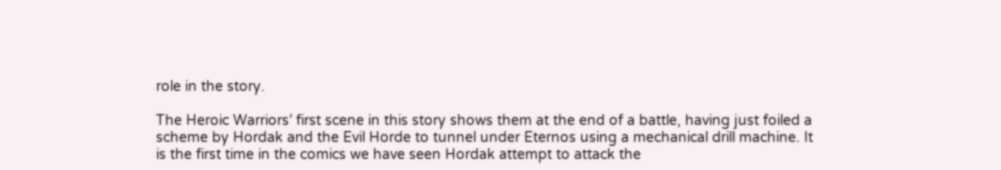role in the story.

The Heroic Warriors’ first scene in this story shows them at the end of a battle, having just foiled a scheme by Hordak and the Evil Horde to tunnel under Eternos using a mechanical drill machine. It is the first time in the comics we have seen Hordak attempt to attack the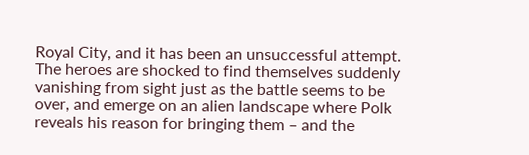Royal City, and it has been an unsuccessful attempt. The heroes are shocked to find themselves suddenly vanishing from sight just as the battle seems to be over, and emerge on an alien landscape where Polk reveals his reason for bringing them – and the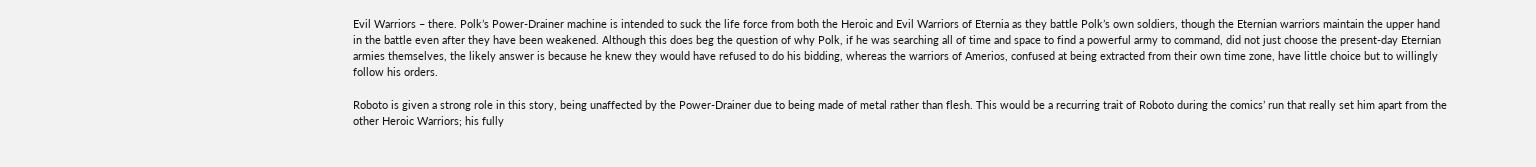Evil Warriors – there. Polk’s Power-Drainer machine is intended to suck the life force from both the Heroic and Evil Warriors of Eternia as they battle Polk’s own soldiers, though the Eternian warriors maintain the upper hand in the battle even after they have been weakened. Although this does beg the question of why Polk, if he was searching all of time and space to find a powerful army to command, did not just choose the present-day Eternian armies themselves, the likely answer is because he knew they would have refused to do his bidding, whereas the warriors of Amerios, confused at being extracted from their own time zone, have little choice but to willingly follow his orders.

Roboto is given a strong role in this story, being unaffected by the Power-Drainer due to being made of metal rather than flesh. This would be a recurring trait of Roboto during the comics’ run that really set him apart from the other Heroic Warriors; his fully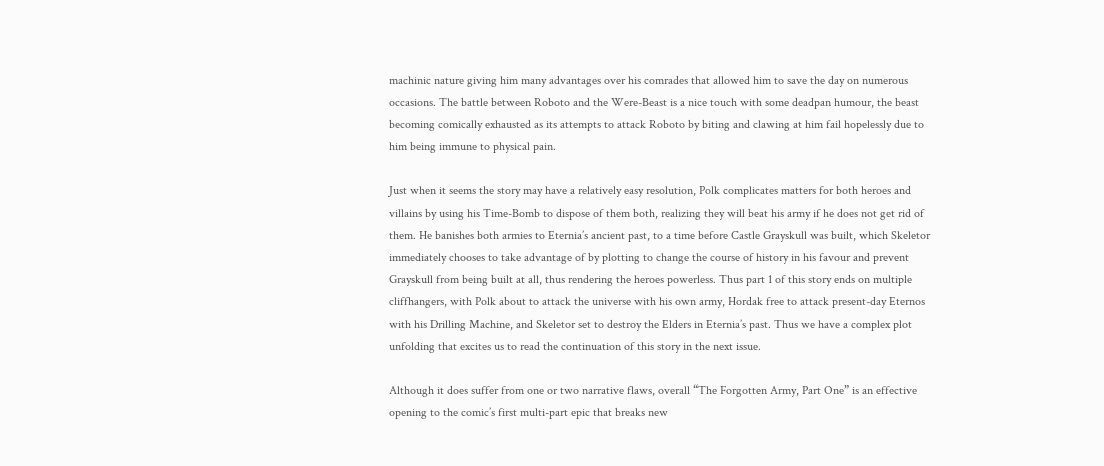machinic nature giving him many advantages over his comrades that allowed him to save the day on numerous occasions. The battle between Roboto and the Were-Beast is a nice touch with some deadpan humour, the beast becoming comically exhausted as its attempts to attack Roboto by biting and clawing at him fail hopelessly due to him being immune to physical pain.

Just when it seems the story may have a relatively easy resolution, Polk complicates matters for both heroes and villains by using his Time-Bomb to dispose of them both, realizing they will beat his army if he does not get rid of them. He banishes both armies to Eternia’s ancient past, to a time before Castle Grayskull was built, which Skeletor immediately chooses to take advantage of by plotting to change the course of history in his favour and prevent Grayskull from being built at all, thus rendering the heroes powerless. Thus part 1 of this story ends on multiple cliffhangers, with Polk about to attack the universe with his own army, Hordak free to attack present-day Eternos with his Drilling Machine, and Skeletor set to destroy the Elders in Eternia’s past. Thus we have a complex plot unfolding that excites us to read the continuation of this story in the next issue.

Although it does suffer from one or two narrative flaws, overall “The Forgotten Army, Part One” is an effective opening to the comic’s first multi-part epic that breaks new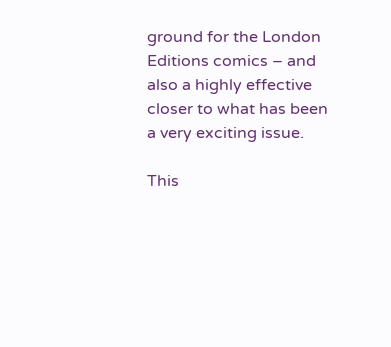ground for the London Editions comics – and also a highly effective closer to what has been a very exciting issue.

This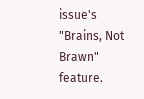issue's "Brains, Not Brawn" feature.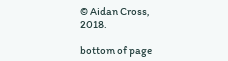© Aidan Cross, 2018.

bottom of page